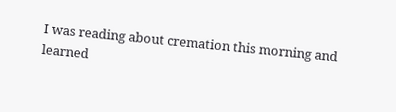I was reading about cremation this morning and
learned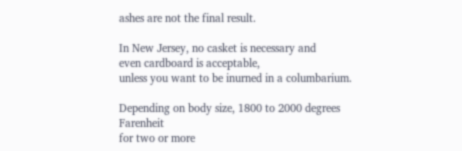ashes are not the final result.

In New Jersey, no casket is necessary and
even cardboard is acceptable,
unless you want to be inurned in a columbarium.

Depending on body size, 1800 to 2000 degrees Farenheit
for two or more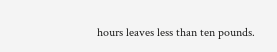hours leaves less than ten pounds.